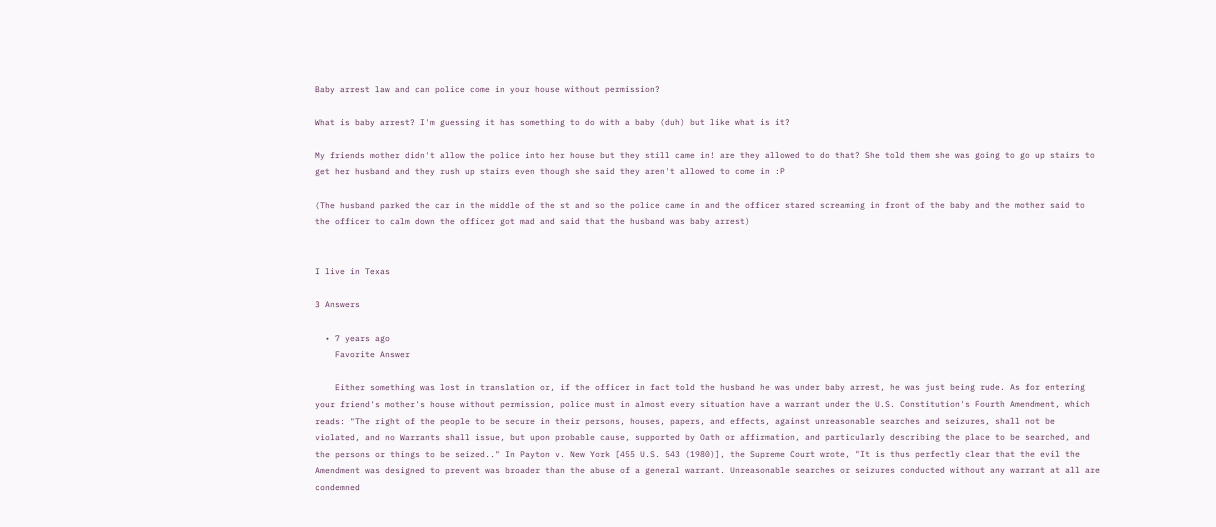Baby arrest law and can police come in your house without permission?

What is baby arrest? I'm guessing it has something to do with a baby (duh) but like what is it?

My friends mother didn't allow the police into her house but they still came in! are they allowed to do that? She told them she was going to go up stairs to get her husband and they rush up stairs even though she said they aren't allowed to come in :P

(The husband parked the car in the middle of the st and so the police came in and the officer stared screaming in front of the baby and the mother said to the officer to calm down the officer got mad and said that the husband was baby arrest)


I live in Texas

3 Answers

  • 7 years ago
    Favorite Answer

    Either something was lost in translation or, if the officer in fact told the husband he was under baby arrest, he was just being rude. As for entering your friend's mother's house without permission, police must in almost every situation have a warrant under the U.S. Constitution's Fourth Amendment, which reads: "The right of the people to be secure in their persons, houses, papers, and effects, against unreasonable searches and seizures, shall not be violated, and no Warrants shall issue, but upon probable cause, supported by Oath or affirmation, and particularly describing the place to be searched, and the persons or things to be seized.." In Payton v. New York [455 U.S. 543 (1980)], the Supreme Court wrote, "It is thus perfectly clear that the evil the Amendment was designed to prevent was broader than the abuse of a general warrant. Unreasonable searches or seizures conducted without any warrant at all are condemned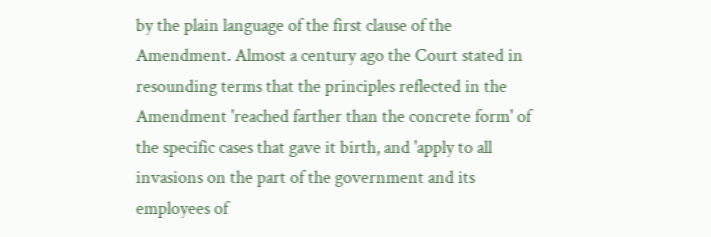by the plain language of the first clause of the Amendment. Almost a century ago the Court stated in resounding terms that the principles reflected in the Amendment 'reached farther than the concrete form' of the specific cases that gave it birth, and 'apply to all invasions on the part of the government and its employees of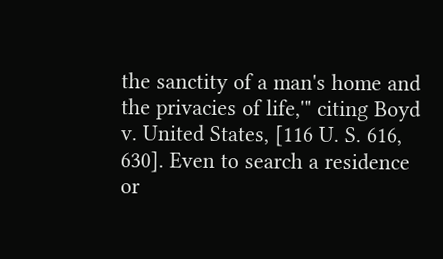the sanctity of a man's home and the privacies of life,'" citing Boyd v. United States, [116 U. S. 616, 630]. Even to search a residence or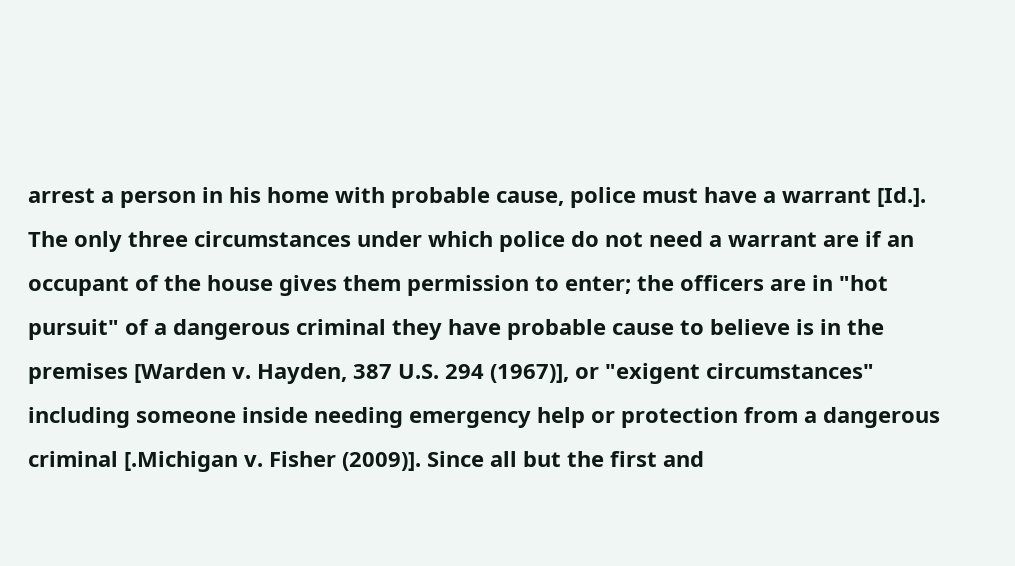arrest a person in his home with probable cause, police must have a warrant [Id.]. The only three circumstances under which police do not need a warrant are if an occupant of the house gives them permission to enter; the officers are in "hot pursuit" of a dangerous criminal they have probable cause to believe is in the premises [Warden v. Hayden, 387 U.S. 294 (1967)], or "exigent circumstances" including someone inside needing emergency help or protection from a dangerous criminal [.Michigan v. Fisher (2009)]. Since all but the first and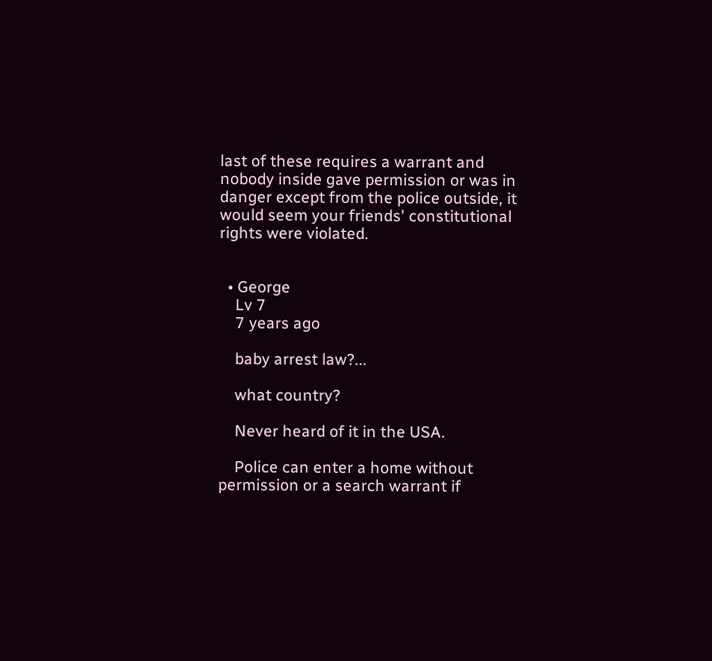last of these requires a warrant and nobody inside gave permission or was in danger except from the police outside, it would seem your friends' constitutional rights were violated.


  • George
    Lv 7
    7 years ago

    baby arrest law?...

    what country?

    Never heard of it in the USA.

    Police can enter a home without permission or a search warrant if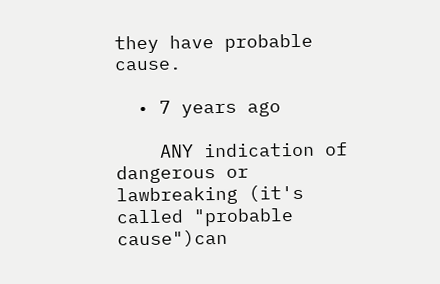they have probable cause.

  • 7 years ago

    ANY indication of dangerous or lawbreaking (it's called "probable cause")can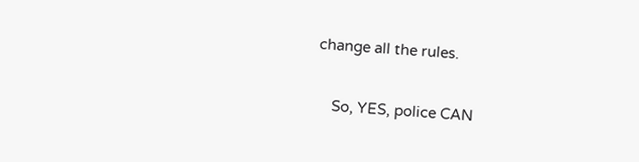change all the rules.

    So, YES, police CAN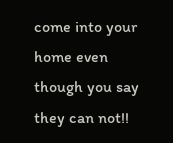come into your home even though you say they can not!!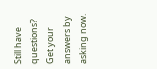Still have questions? Get your answers by asking now.